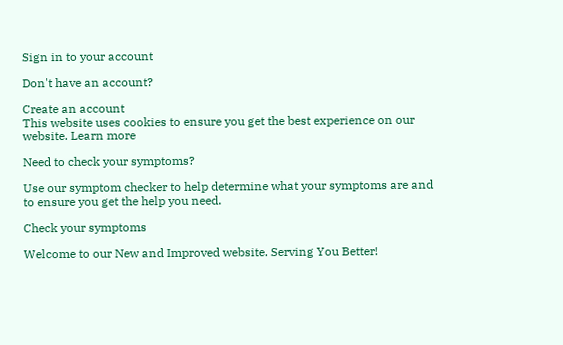Sign in to your account

Don't have an account?

Create an account
This website uses cookies to ensure you get the best experience on our website. Learn more

Need to check your symptoms?

Use our symptom checker to help determine what your symptoms are and to ensure you get the help you need.

Check your symptoms

Welcome to our New and Improved website. Serving You Better!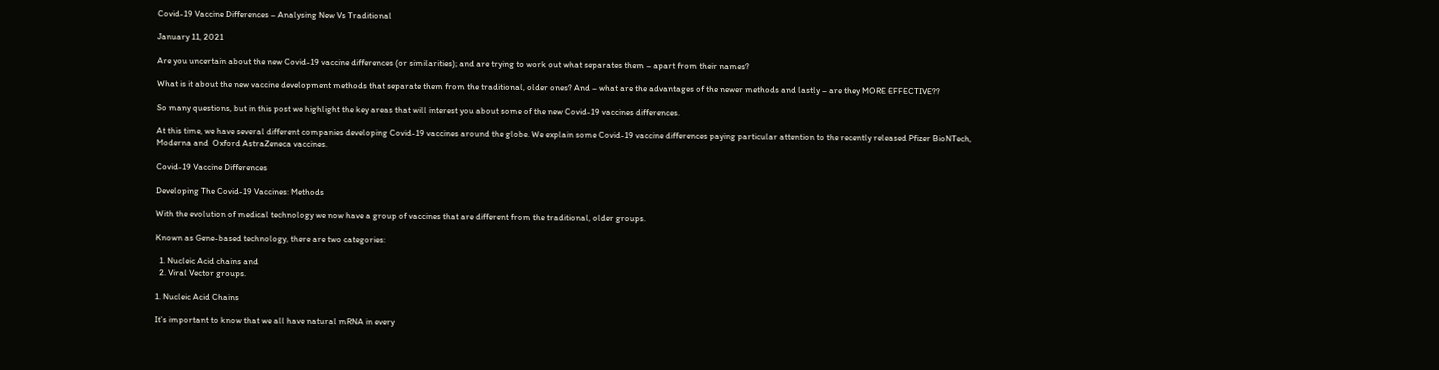Covid-19 Vaccine Differences – Analysing New Vs Traditional

January 11, 2021

Are you uncertain about the new Covid-19 vaccine differences (or similarities); and are trying to work out what separates them – apart from their names?

What is it about the new vaccine development methods that separate them from the traditional, older ones? And – what are the advantages of the newer methods and lastly – are they MORE EFFECTIVE??

So many questions, but in this post we highlight the key areas that will interest you about some of the new Covid-19 vaccines differences.

At this time, we have several different companies developing Covid-19 vaccines around the globe. We explain some Covid-19 vaccine differences paying particular attention to the recently released Pfizer BioNTech, Moderna and  Oxford AstraZeneca vaccines.

Covid-19 Vaccine Differences

Developing The Covid-19 Vaccines: Methods

With the evolution of medical technology we now have a group of vaccines that are different from the traditional, older groups.

Known as Gene-based technology, there are two categories:

  1. Nucleic Acid chains and
  2. Viral Vector groups.

1. Nucleic Acid Chains

It’s important to know that we all have natural mRNA in every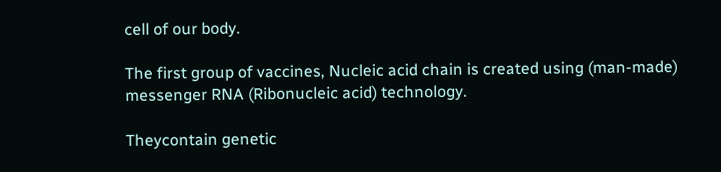cell of our body.

The first group of vaccines, Nucleic acid chain is created using (man-made) messenger RNA (Ribonucleic acid) technology.

Theycontain genetic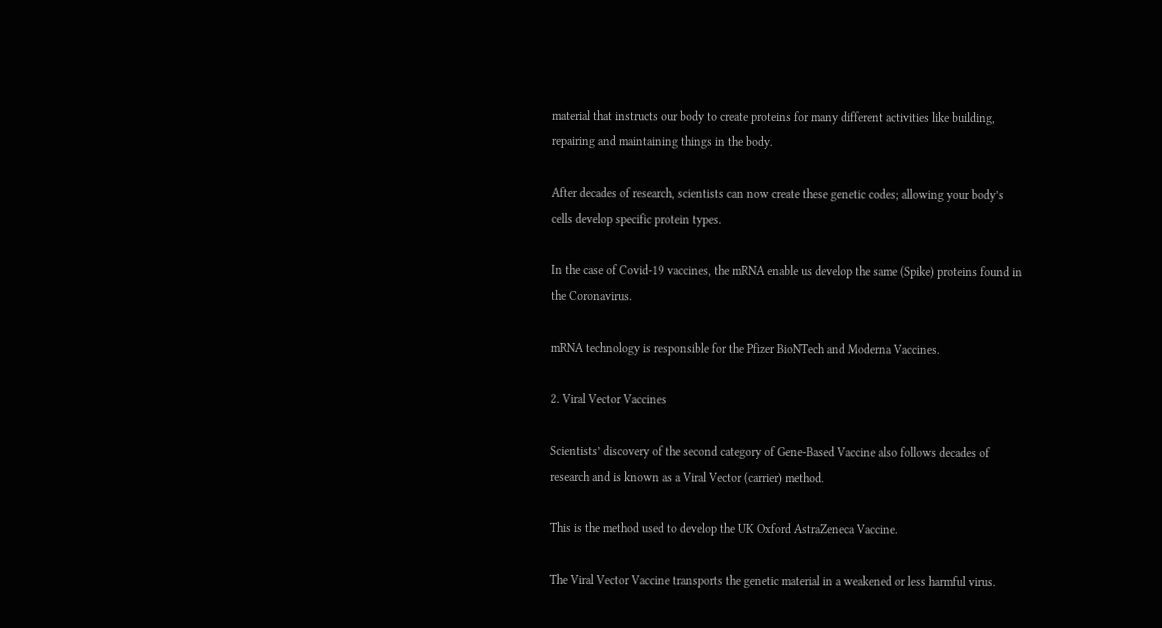material that instructs our body to create proteins for many different activities like building, repairing and maintaining things in the body.

After decades of research, scientists can now create these genetic codes; allowing your body’s cells develop specific protein types.

In the case of Covid-19 vaccines, the mRNA enable us develop the same (Spike) proteins found in the Coronavirus.

mRNA technology is responsible for the Pfizer BioNTech and Moderna Vaccines.

2. Viral Vector Vaccines

Scientists’ discovery of the second category of Gene-Based Vaccine also follows decades of research and is known as a Viral Vector (carrier) method.

This is the method used to develop the UK Oxford AstraZeneca Vaccine.

The Viral Vector Vaccine transports the genetic material in a weakened or less harmful virus.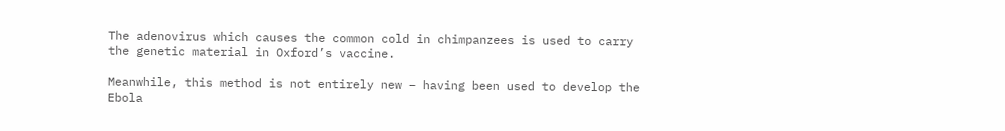The adenovirus which causes the common cold in chimpanzees is used to carry the genetic material in Oxford’s vaccine.

Meanwhile, this method is not entirely new – having been used to develop the Ebola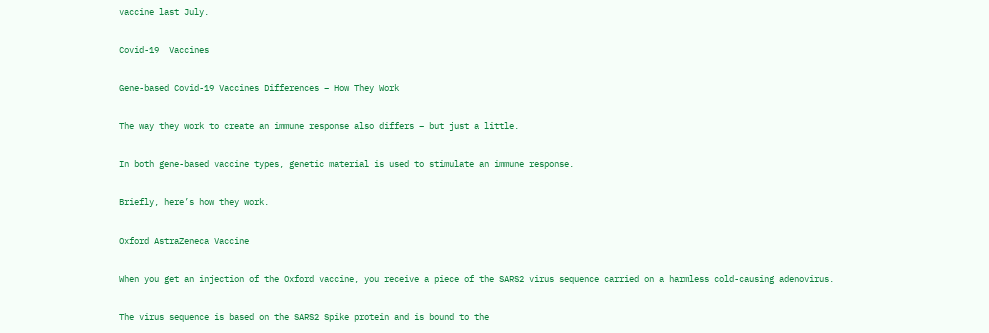vaccine last July.

Covid-19  Vaccines

Gene-based Covid-19 Vaccines Differences – How They Work

The way they work to create an immune response also differs – but just a little.

In both gene-based vaccine types, genetic material is used to stimulate an immune response.

Briefly, here’s how they work.

Oxford AstraZeneca Vaccine

When you get an injection of the Oxford vaccine, you receive a piece of the SARS2 virus sequence carried on a harmless cold-causing adenovirus.

The virus sequence is based on the SARS2 Spike protein and is bound to the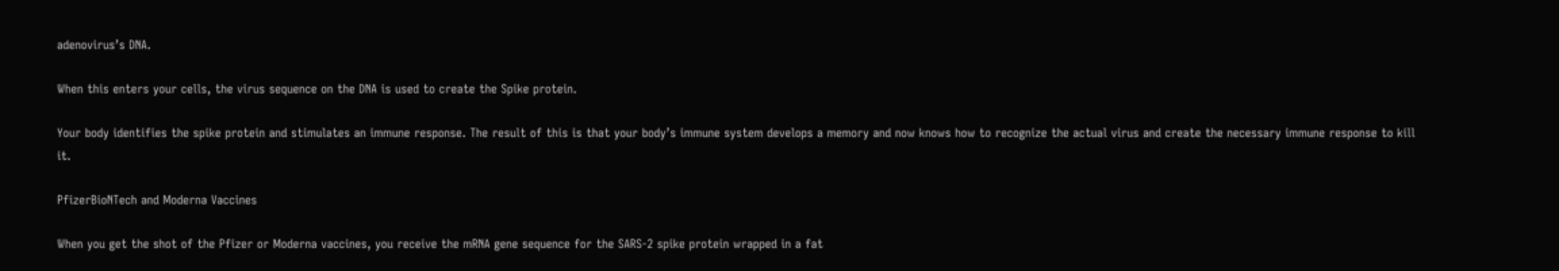adenovirus’s DNA.

When this enters your cells, the virus sequence on the DNA is used to create the Spike protein.

Your body identifies the spike protein and stimulates an immune response. The result of this is that your body’s immune system develops a memory and now knows how to recognize the actual virus and create the necessary immune response to kill it.

PfizerBioNTech and Moderna Vaccines

When you get the shot of the Pfizer or Moderna vaccines, you receive the mRNA gene sequence for the SARS-2 spike protein wrapped in a fat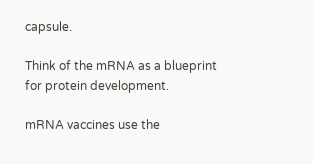capsule.

Think of the mRNA as a blueprint for protein development.

mRNA vaccines use the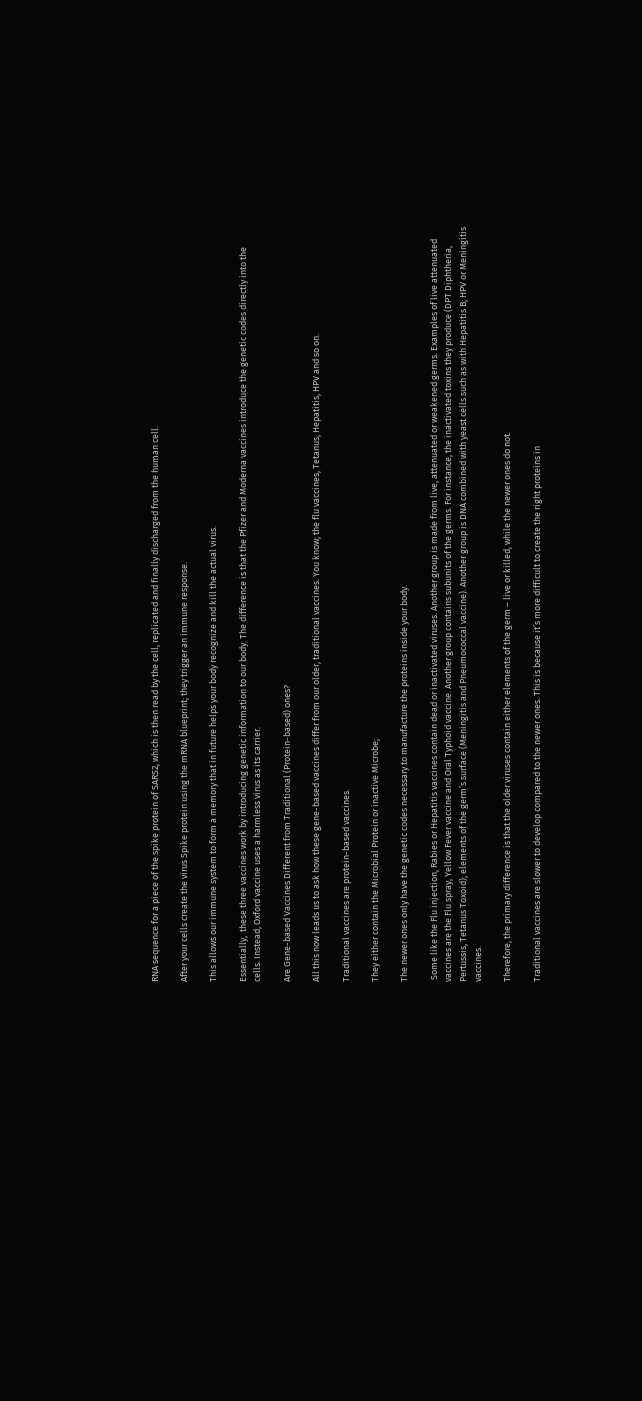RNA sequence for a piece of the spike protein of SARS2, which is then read by the cell, replicated and finally discharged from the human cell.

After your cells create the virus Spike protein using the mRNA blueprint; they trigger an immune response.

This allows our immune system to form a memory that in future helps your body recognize and kill the actual virus.

Essentially,  these three vaccines work by introducing genetic information to our body. The difference is that the Pfizer and Moderna vaccines introduce the genetic codes directly into the cells. Instead, Oxford vaccine uses a harmless virus as its carrier.

Are Gene-based Vaccines Different from Traditional (Protein-based) ones?

All this now leads us to ask how these gene-based vaccines differ from our older, traditional vaccines. You know; the flu vaccines, Tetanus, Hepatitis, HPV and so on.

Traditional vaccines are protein-based vaccines.

They either contain the Microbial Protein or inactive Microbe;

The newer ones only have the genetic codes necessary to manufacture the proteins inside your body.

 Some like the Flu injection, Rabies or Hepatitis vaccines contain dead or inactivated viruses. Another group is made from live, attenuated or weakened germs. Examples of live attenuated vaccines are the Flu spray, Yellow Fever vaccine and Oral Typhoid vaccine. Another group contains subunits of the germs. For instance, the inactivated toxins they produce (DPT Diphtheria, Pertussis, Tetanus Toxoid); elements of the germ’s surface (Meningitis and Pneumococcal vaccine). Another group is DNA combined with yeast cells such as with Hepatitis B; HPV or Meningitis vaccines.

Therefore, the primary difference is that the older viruses contain either elements of the germ – live or killed, while the newer ones do not.

Traditional vaccines are slower to develop compared to the newer ones. This is because it’s more difficult to create the right proteins in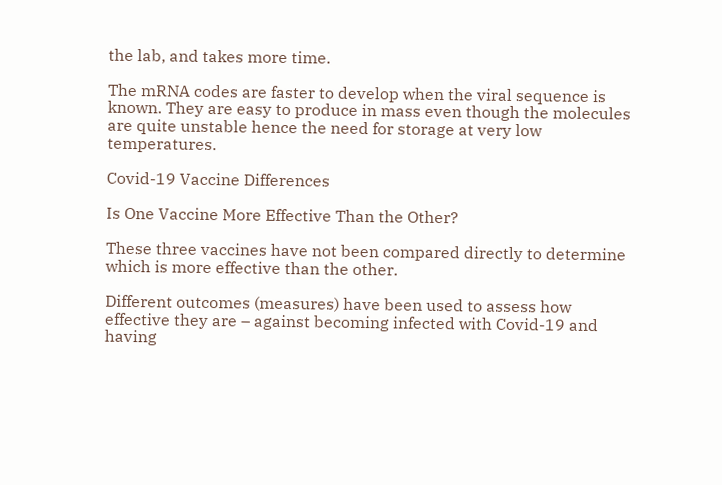the lab, and takes more time.

The mRNA codes are faster to develop when the viral sequence is known. They are easy to produce in mass even though the molecules are quite unstable hence the need for storage at very low temperatures.

Covid-19 Vaccine Differences

Is One Vaccine More Effective Than the Other?

These three vaccines have not been compared directly to determine which is more effective than the other.

Different outcomes (measures) have been used to assess how effective they are – against becoming infected with Covid-19 and having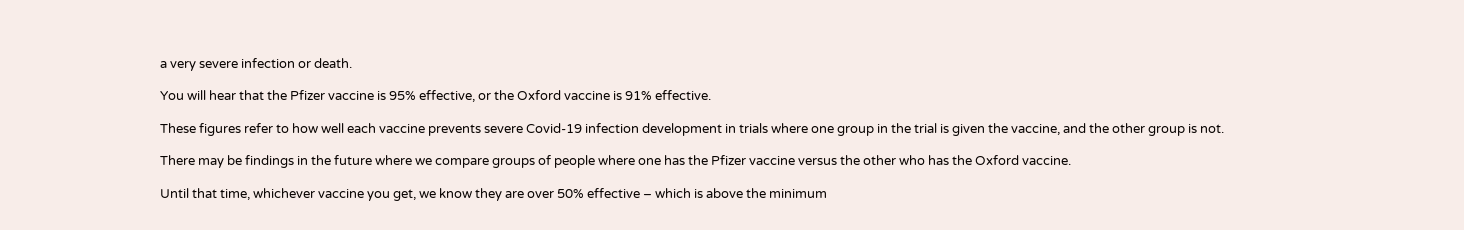a very severe infection or death.

You will hear that the Pfizer vaccine is 95% effective, or the Oxford vaccine is 91% effective.

These figures refer to how well each vaccine prevents severe Covid-19 infection development in trials where one group in the trial is given the vaccine, and the other group is not.

There may be findings in the future where we compare groups of people where one has the Pfizer vaccine versus the other who has the Oxford vaccine.

Until that time, whichever vaccine you get, we know they are over 50% effective – which is above the minimum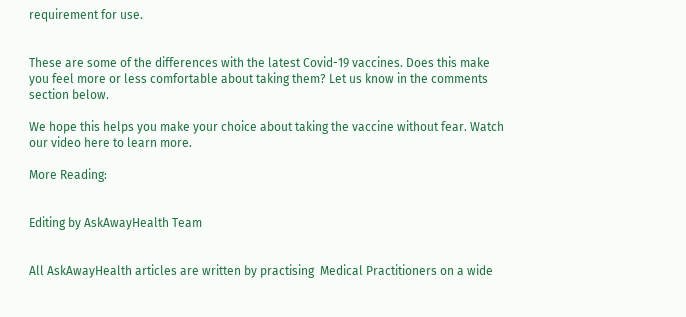requirement for use.


These are some of the differences with the latest Covid-19 vaccines. Does this make you feel more or less comfortable about taking them? Let us know in the comments section below.

We hope this helps you make your choice about taking the vaccine without fear. Watch our video here to learn more.

More Reading:


Editing by AskAwayHealth Team


All AskAwayHealth articles are written by practising  Medical Practitioners on a wide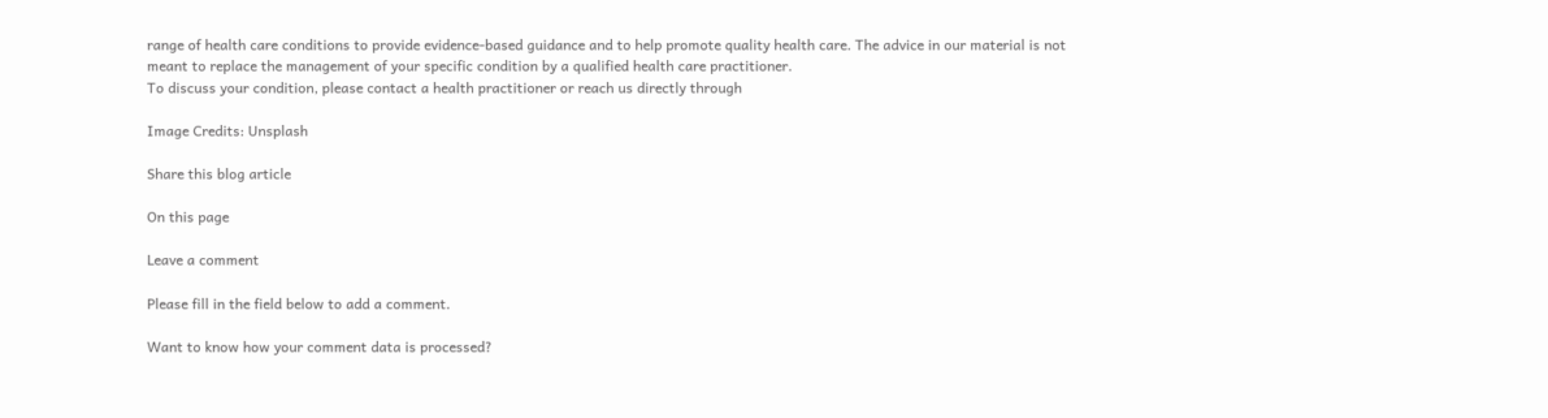range of health care conditions to provide evidence-based guidance and to help promote quality health care. The advice in our material is not meant to replace the management of your specific condition by a qualified health care practitioner.
To discuss your condition, please contact a health practitioner or reach us directly through

Image Credits: Unsplash

Share this blog article

On this page

Leave a comment

Please fill in the field below to add a comment.

Want to know how your comment data is processed?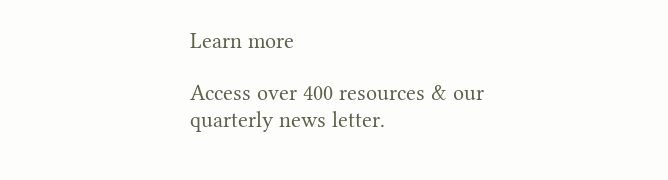Learn more

Access over 400 resources & our quarterly news letter.